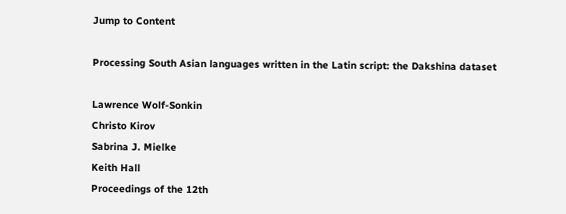Jump to Content

Processing South Asian languages written in the Latin script: the Dakshina dataset

Lawrence Wolf-Sonkin
Christo Kirov
Sabrina J. Mielke
Keith Hall
Proceedings of the 12th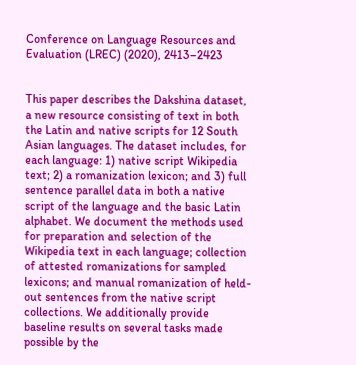Conference on Language Resources and Evaluation (LREC) (2020), 2413–2423


This paper describes the Dakshina dataset, a new resource consisting of text in both the Latin and native scripts for 12 South Asian languages. The dataset includes, for each language: 1) native script Wikipedia text; 2) a romanization lexicon; and 3) full sentence parallel data in both a native script of the language and the basic Latin alphabet. We document the methods used for preparation and selection of the Wikipedia text in each language; collection of attested romanizations for sampled lexicons; and manual romanization of held-out sentences from the native script collections. We additionally provide baseline results on several tasks made possible by the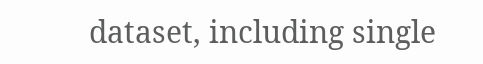dataset, including single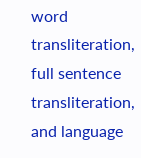word transliteration, full sentence transliteration, and language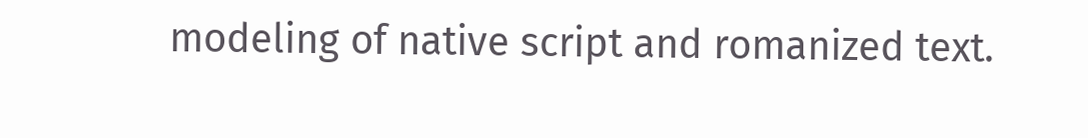modeling of native script and romanized text.